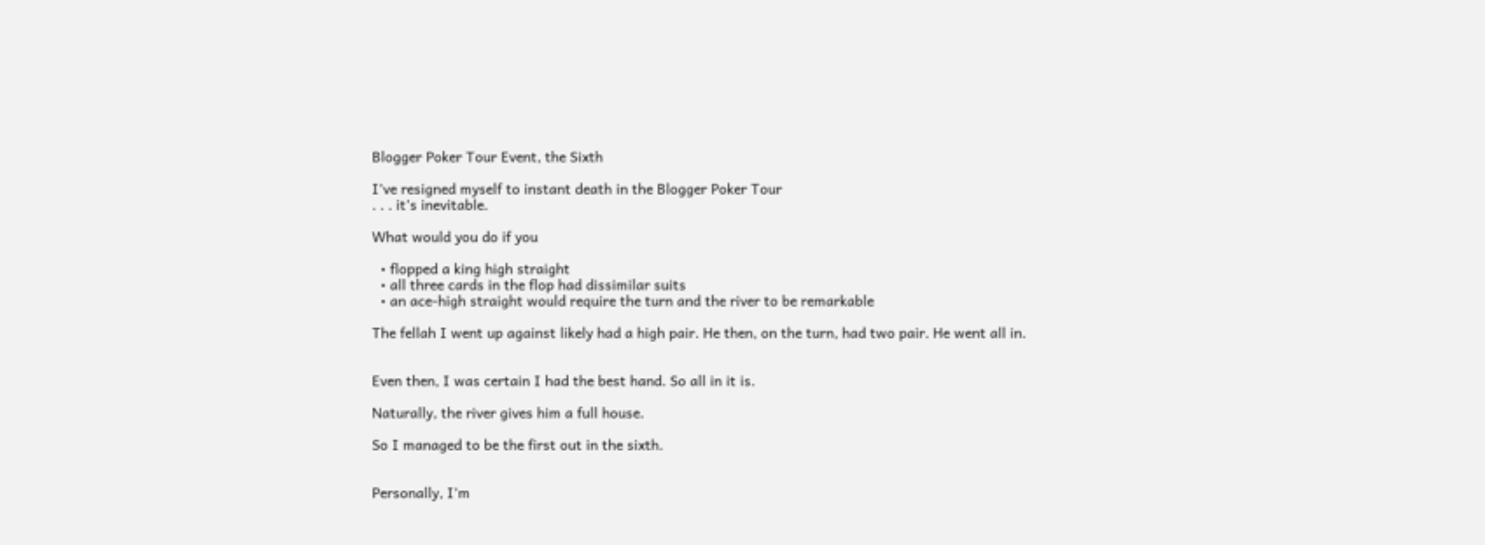Blogger Poker Tour Event, the Sixth

I’ve resigned myself to instant death in the Blogger Poker Tour
. . . it’s inevitable.

What would you do if you

  • flopped a king high straight
  • all three cards in the flop had dissimilar suits
  • an ace-high straight would require the turn and the river to be remarkable

The fellah I went up against likely had a high pair. He then, on the turn, had two pair. He went all in.


Even then, I was certain I had the best hand. So all in it is.

Naturally, the river gives him a full house.

So I managed to be the first out in the sixth.


Personally, I’m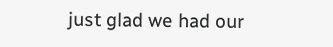just glad we had our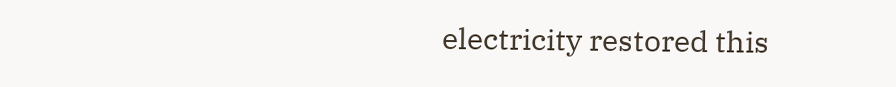electricity restored this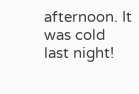afternoon. It was cold last night!